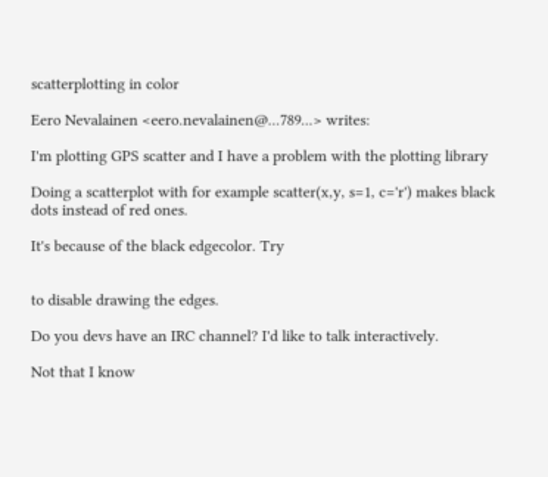scatterplotting in color

Eero Nevalainen <eero.nevalainen@...789...> writes:

I'm plotting GPS scatter and I have a problem with the plotting library

Doing a scatterplot with for example scatter(x,y, s=1, c='r') makes black
dots instead of red ones.

It's because of the black edgecolor. Try


to disable drawing the edges.

Do you devs have an IRC channel? I'd like to talk interactively.

Not that I know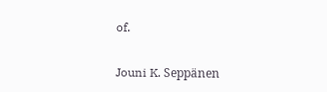of.


Jouni K. Seppänen